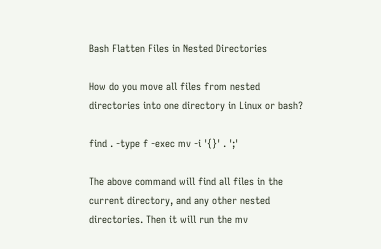Bash Flatten Files in Nested Directories

How do you move all files from nested directories into one directory in Linux or bash?

find . -type f -exec mv -i '{}' . ';'

The above command will find all files in the current directory, and any other nested directories. Then it will run the mv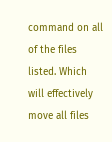command on all of the files listed. Which will effectively move all files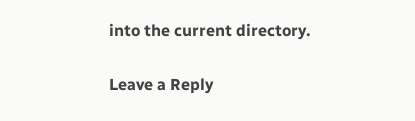into the current directory.

Leave a Reply